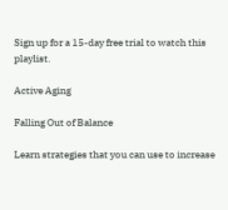Sign up for a 15-day free trial to watch this playlist.

Active Aging

Falling Out of Balance

Learn strategies that you can use to increase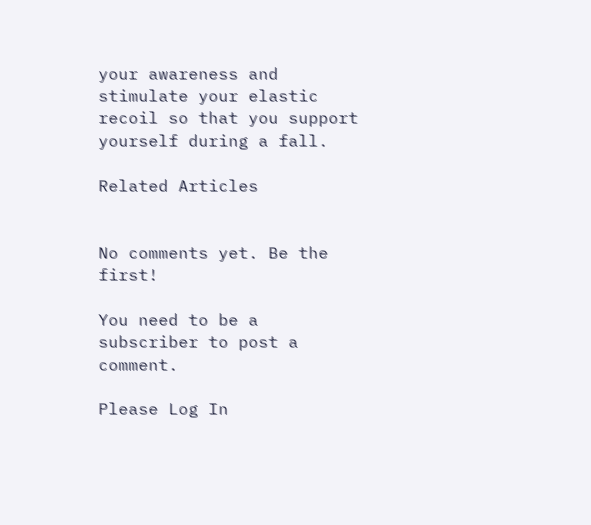your awareness and stimulate your elastic recoil so that you support yourself during a fall.

Related Articles


No comments yet. Be the first!

You need to be a subscriber to post a comment.

Please Log In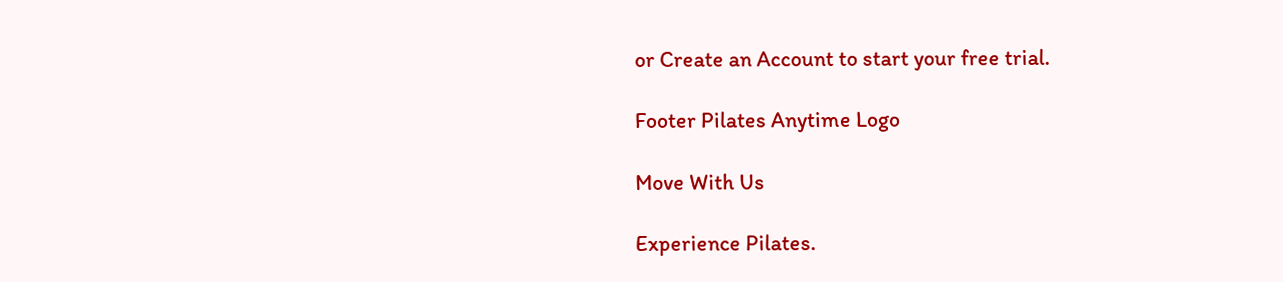or Create an Account to start your free trial.

Footer Pilates Anytime Logo

Move With Us

Experience Pilates.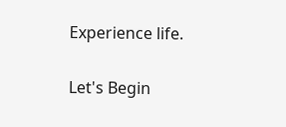Experience life.

Let's Begin